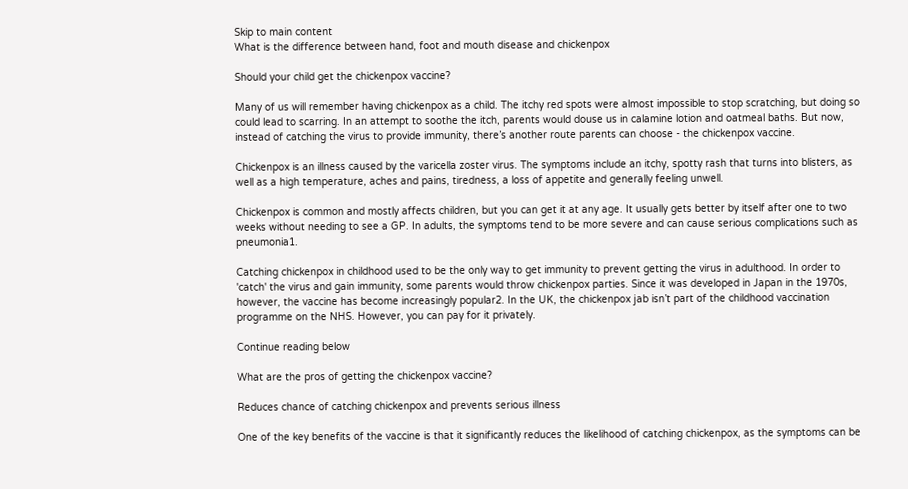Skip to main content
What is the difference between hand, foot and mouth disease and chickenpox

Should your child get the chickenpox vaccine?

Many of us will remember having chickenpox as a child. The itchy red spots were almost impossible to stop scratching, but doing so could lead to scarring. In an attempt to soothe the itch, parents would douse us in calamine lotion and oatmeal baths. But now, instead of catching the virus to provide immunity, there’s another route parents can choose - the chickenpox vaccine.

Chickenpox is an illness caused by the varicella zoster virus. The symptoms include an itchy, spotty rash that turns into blisters, as well as a high temperature, aches and pains, tiredness, a loss of appetite and generally feeling unwell.

Chickenpox is common and mostly affects children, but you can get it at any age. It usually gets better by itself after one to two weeks without needing to see a GP. In adults, the symptoms tend to be more severe and can cause serious complications such as pneumonia1.

Catching chickenpox in childhood used to be the only way to get immunity to prevent getting the virus in adulthood. In order to 'catch' the virus and gain immunity, some parents would throw chickenpox parties. Since it was developed in Japan in the 1970s, however, the vaccine has become increasingly popular2. In the UK, the chickenpox jab isn’t part of the childhood vaccination programme on the NHS. However, you can pay for it privately.

Continue reading below

What are the pros of getting the chickenpox vaccine?

Reduces chance of catching chickenpox and prevents serious illness

One of the key benefits of the vaccine is that it significantly reduces the likelihood of catching chickenpox, as the symptoms can be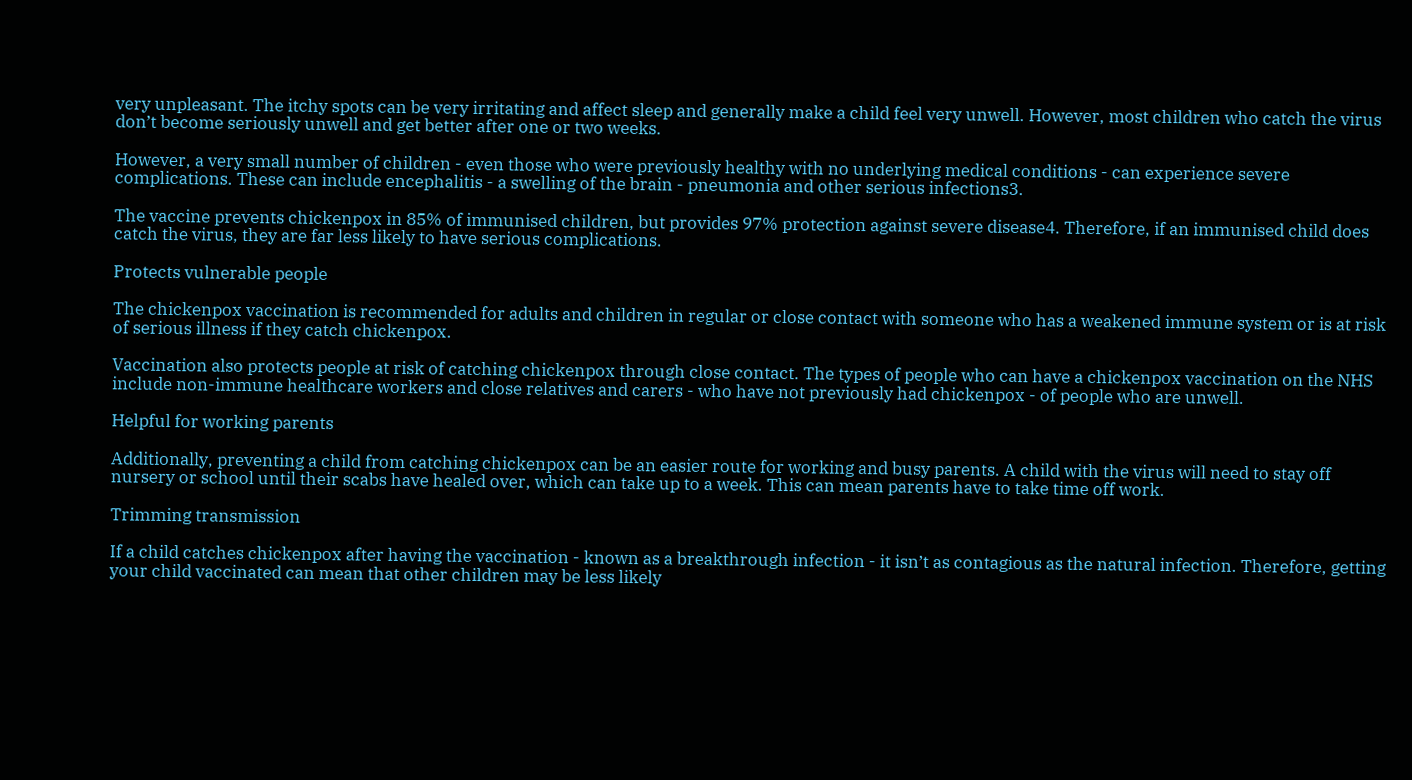very unpleasant. The itchy spots can be very irritating and affect sleep and generally make a child feel very unwell. However, most children who catch the virus don’t become seriously unwell and get better after one or two weeks.

However, a very small number of children - even those who were previously healthy with no underlying medical conditions - can experience severe complications. These can include encephalitis - a swelling of the brain - pneumonia and other serious infections3.

The vaccine prevents chickenpox in 85% of immunised children, but provides 97% protection against severe disease4. Therefore, if an immunised child does catch the virus, they are far less likely to have serious complications.

Protects vulnerable people

The chickenpox vaccination is recommended for adults and children in regular or close contact with someone who has a weakened immune system or is at risk of serious illness if they catch chickenpox.

Vaccination also protects people at risk of catching chickenpox through close contact. The types of people who can have a chickenpox vaccination on the NHS include non-immune healthcare workers and close relatives and carers - who have not previously had chickenpox - of people who are unwell.

Helpful for working parents

Additionally, preventing a child from catching chickenpox can be an easier route for working and busy parents. A child with the virus will need to stay off nursery or school until their scabs have healed over, which can take up to a week. This can mean parents have to take time off work.

Trimming transmission

If a child catches chickenpox after having the vaccination - known as a breakthrough infection - it isn’t as contagious as the natural infection. Therefore, getting your child vaccinated can mean that other children may be less likely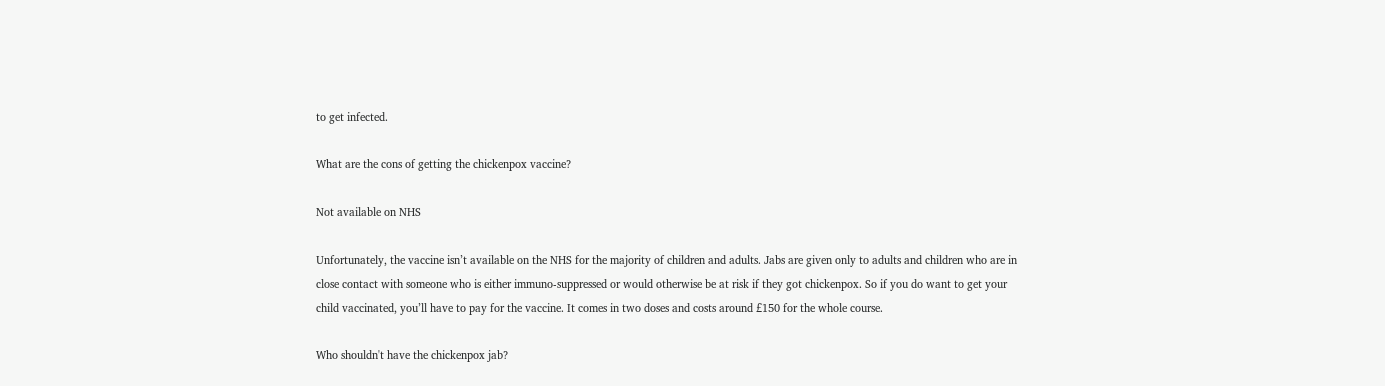to get infected.

What are the cons of getting the chickenpox vaccine?

Not available on NHS

Unfortunately, the vaccine isn’t available on the NHS for the majority of children and adults. Jabs are given only to adults and children who are in close contact with someone who is either immuno-suppressed or would otherwise be at risk if they got chickenpox. So if you do want to get your child vaccinated, you’ll have to pay for the vaccine. It comes in two doses and costs around £150 for the whole course.

Who shouldn't have the chickenpox jab?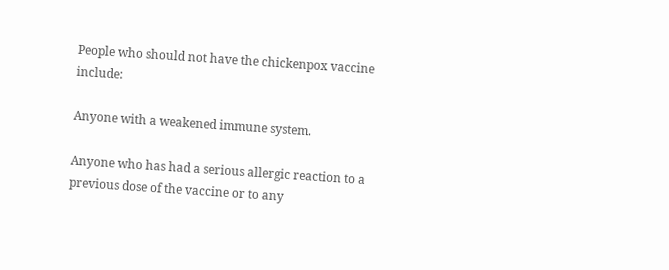People who should not have the chickenpox vaccine include:

Anyone with a weakened immune system.

Anyone who has had a serious allergic reaction to a previous dose of the vaccine or to any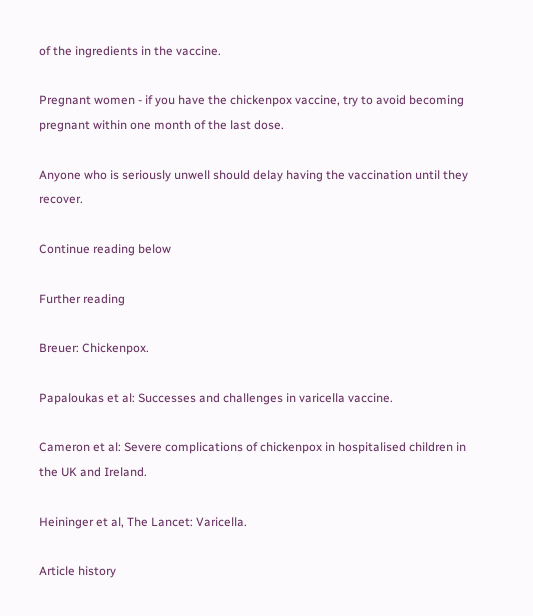of the ingredients in the vaccine.

Pregnant women - if you have the chickenpox vaccine, try to avoid becoming pregnant within one month of the last dose.

Anyone who is seriously unwell should delay having the vaccination until they recover.

Continue reading below

Further reading

Breuer: Chickenpox.

Papaloukas et al: Successes and challenges in varicella vaccine.

Cameron et al: Severe complications of chickenpox in hospitalised children in the UK and Ireland.

Heininger et al, The Lancet: Varicella.

Article history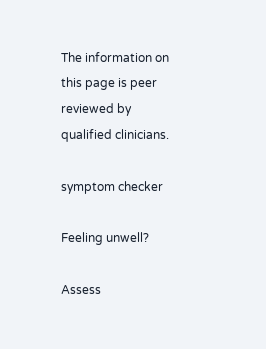The information on this page is peer reviewed by qualified clinicians.

symptom checker

Feeling unwell?

Assess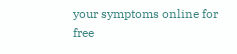your symptoms online for free